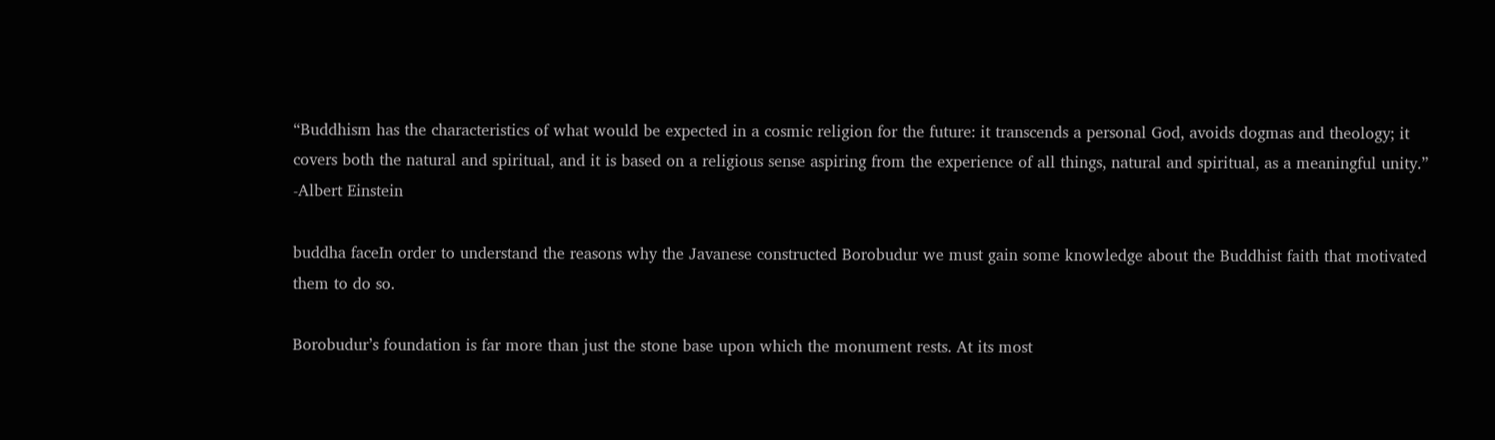“Buddhism has the characteristics of what would be expected in a cosmic religion for the future: it transcends a personal God, avoids dogmas and theology; it covers both the natural and spiritual, and it is based on a religious sense aspiring from the experience of all things, natural and spiritual, as a meaningful unity.”
-Albert Einstein

buddha faceIn order to understand the reasons why the Javanese constructed Borobudur we must gain some knowledge about the Buddhist faith that motivated them to do so.

Borobudur’s foundation is far more than just the stone base upon which the monument rests. At its most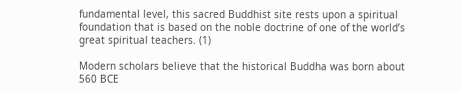fundamental level, this sacred Buddhist site rests upon a spiritual foundation that is based on the noble doctrine of one of the world’s great spiritual teachers. (1)

Modern scholars believe that the historical Buddha was born about 560 BCE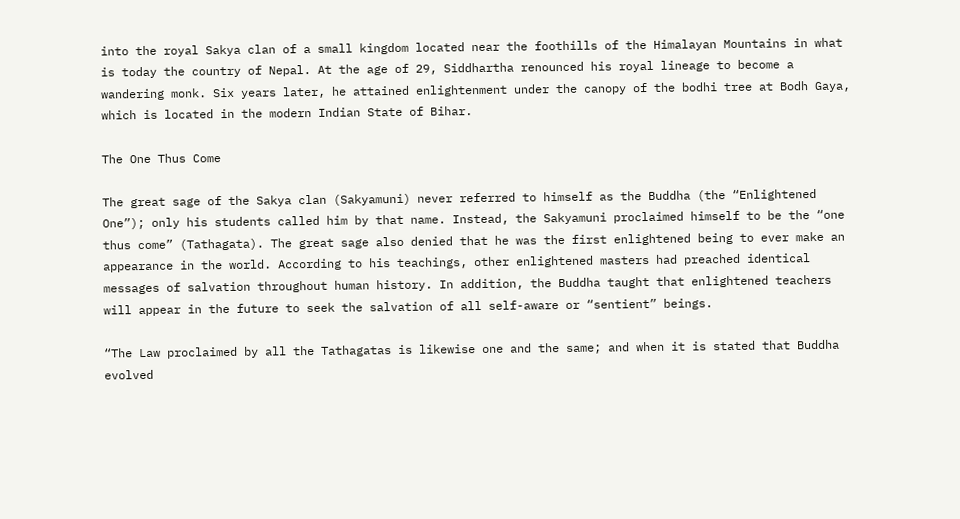into the royal Sakya clan of a small kingdom located near the foothills of the Himalayan Mountains in what is today the country of Nepal. At the age of 29, Siddhartha renounced his royal lineage to become a wandering monk. Six years later, he attained enlightenment under the canopy of the bodhi tree at Bodh Gaya, which is located in the modern Indian State of Bihar.

The One Thus Come

The great sage of the Sakya clan (Sakyamuni) never referred to himself as the Buddha (the “Enlightened One”); only his students called him by that name. Instead, the Sakyamuni proclaimed himself to be the “one thus come” (Tathagata). The great sage also denied that he was the first enlightened being to ever make an appearance in the world. According to his teachings, other enlightened masters had preached identical messages of salvation throughout human history. In addition, the Buddha taught that enlightened teachers will appear in the future to seek the salvation of all self-aware or “sentient” beings.

“The Law proclaimed by all the Tathagatas is likewise one and the same; and when it is stated that Buddha evolved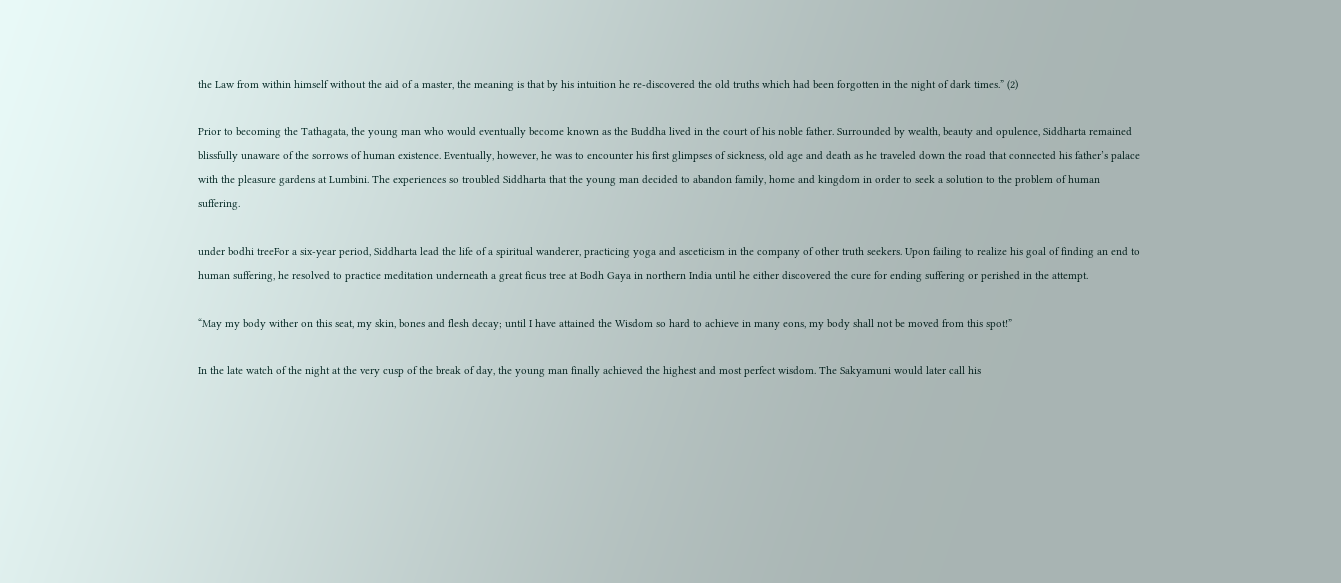the Law from within himself without the aid of a master, the meaning is that by his intuition he re-discovered the old truths which had been forgotten in the night of dark times.” (2)

Prior to becoming the Tathagata, the young man who would eventually become known as the Buddha lived in the court of his noble father. Surrounded by wealth, beauty and opulence, Siddharta remained blissfully unaware of the sorrows of human existence. Eventually, however, he was to encounter his first glimpses of sickness, old age and death as he traveled down the road that connected his father’s palace with the pleasure gardens at Lumbini. The experiences so troubled Siddharta that the young man decided to abandon family, home and kingdom in order to seek a solution to the problem of human suffering.

under bodhi treeFor a six-year period, Siddharta lead the life of a spiritual wanderer, practicing yoga and asceticism in the company of other truth seekers. Upon failing to realize his goal of finding an end to human suffering, he resolved to practice meditation underneath a great ficus tree at Bodh Gaya in northern India until he either discovered the cure for ending suffering or perished in the attempt.

“May my body wither on this seat, my skin, bones and flesh decay; until I have attained the Wisdom so hard to achieve in many eons, my body shall not be moved from this spot!”

In the late watch of the night at the very cusp of the break of day, the young man finally achieved the highest and most perfect wisdom. The Sakyamuni would later call his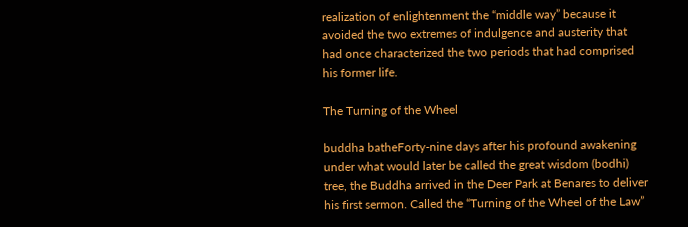realization of enlightenment the “middle way” because it avoided the two extremes of indulgence and austerity that had once characterized the two periods that had comprised his former life.

The Turning of the Wheel

buddha batheForty-nine days after his profound awakening under what would later be called the great wisdom (bodhi) tree, the Buddha arrived in the Deer Park at Benares to deliver his first sermon. Called the “Turning of the Wheel of the Law”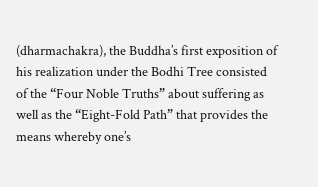(dharmachakra), the Buddha’s first exposition of his realization under the Bodhi Tree consisted of the “Four Noble Truths” about suffering as well as the “Eight-Fold Path” that provides the means whereby one’s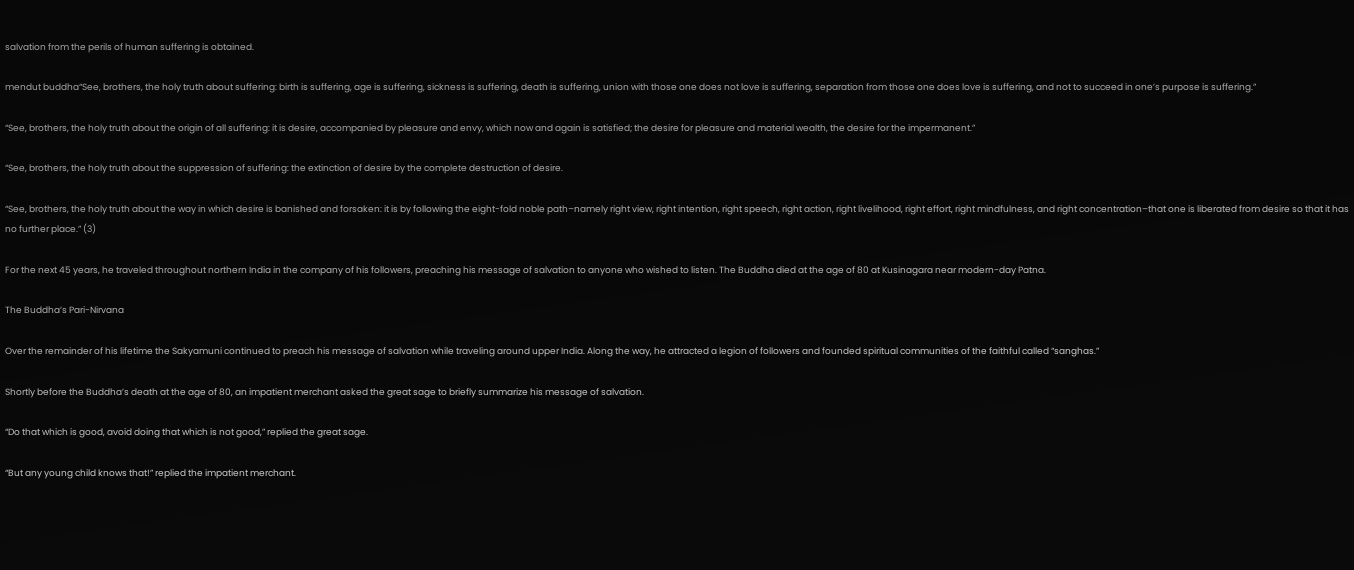salvation from the perils of human suffering is obtained.

mendut buddha“See, brothers, the holy truth about suffering: birth is suffering, age is suffering, sickness is suffering, death is suffering, union with those one does not love is suffering, separation from those one does love is suffering, and not to succeed in one’s purpose is suffering.”

“See, brothers, the holy truth about the origin of all suffering: it is desire, accompanied by pleasure and envy, which now and again is satisfied; the desire for pleasure and material wealth, the desire for the impermanent.”

“See, brothers, the holy truth about the suppression of suffering: the extinction of desire by the complete destruction of desire.

“See, brothers, the holy truth about the way in which desire is banished and forsaken: it is by following the eight-fold noble path–namely right view, right intention, right speech, right action, right livelihood, right effort, right mindfulness, and right concentration–that one is liberated from desire so that it has no further place.” (3)

For the next 45 years, he traveled throughout northern India in the company of his followers, preaching his message of salvation to anyone who wished to listen. The Buddha died at the age of 80 at Kusinagara near modern-day Patna.

The Buddha’s Pari-Nirvana

Over the remainder of his lifetime the Sakyamuni continued to preach his message of salvation while traveling around upper India. Along the way, he attracted a legion of followers and founded spiritual communities of the faithful called “sanghas.”

Shortly before the Buddha’s death at the age of 80, an impatient merchant asked the great sage to briefly summarize his message of salvation.

“Do that which is good, avoid doing that which is not good,” replied the great sage.

“But any young child knows that!” replied the impatient merchant.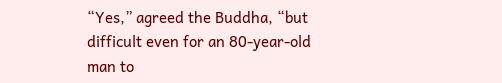“Yes,” agreed the Buddha, “but difficult even for an 80-year-old man to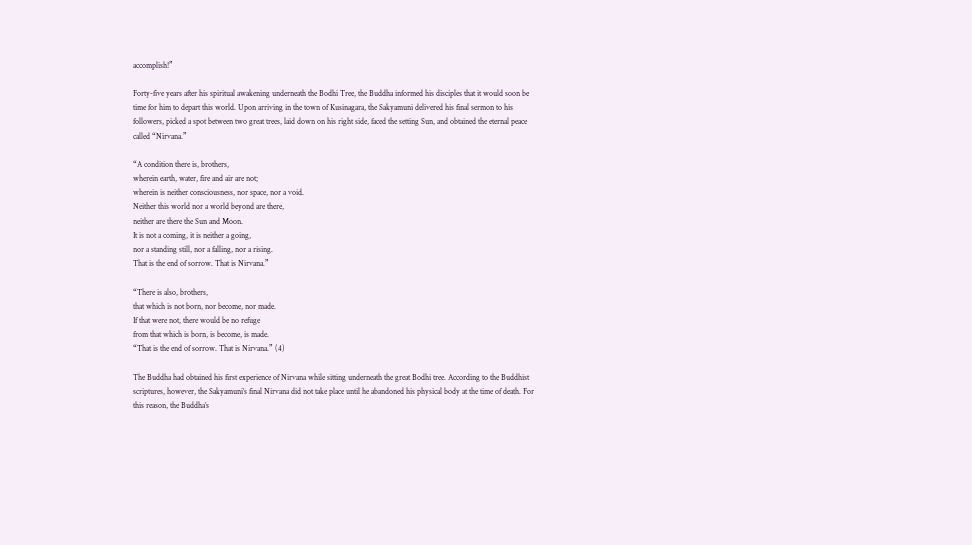accomplish!”

Forty-five years after his spiritual awakening underneath the Bodhi Tree, the Buddha informed his disciples that it would soon be time for him to depart this world. Upon arriving in the town of Kusinagara, the Sakyamuni delivered his final sermon to his followers, picked a spot between two great trees, laid down on his right side, faced the setting Sun, and obtained the eternal peace called “Nirvana.”

“A condition there is, brothers,
wherein earth, water, fire and air are not;
wherein is neither consciousness, nor space, nor a void.
Neither this world nor a world beyond are there,
neither are there the Sun and Moon.
It is not a coming, it is neither a going,
nor a standing still, nor a falling, nor a rising.
That is the end of sorrow. That is Nirvana.”

“There is also, brothers,
that which is not born, nor become, nor made.
If that were not, there would be no refuge
from that which is born, is become, is made.
“That is the end of sorrow. That is Nirvana.” (4)

The Buddha had obtained his first experience of Nirvana while sitting underneath the great Bodhi tree. According to the Buddhist scriptures, however, the Sakyamuni’s final Nirvana did not take place until he abandoned his physical body at the time of death. For this reason, the Buddha’s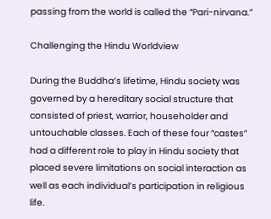passing from the world is called the “Pari-nirvana.”

Challenging the Hindu Worldview

During the Buddha’s lifetime, Hindu society was governed by a hereditary social structure that consisted of priest, warrior, householder and untouchable classes. Each of these four “castes” had a different role to play in Hindu society that placed severe limitations on social interaction as well as each individual’s participation in religious life.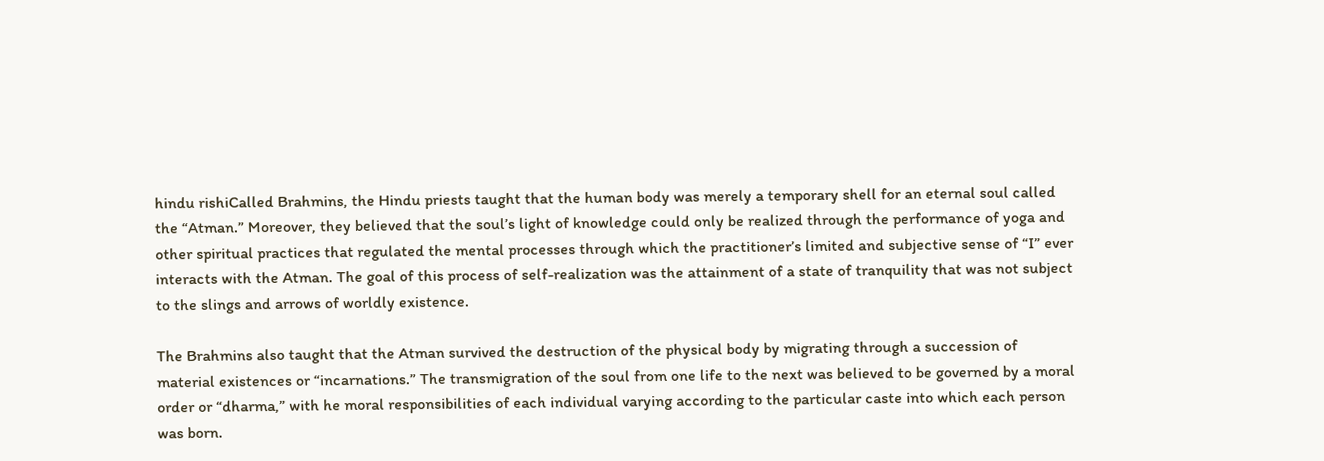hindu rishiCalled Brahmins, the Hindu priests taught that the human body was merely a temporary shell for an eternal soul called the “Atman.” Moreover, they believed that the soul’s light of knowledge could only be realized through the performance of yoga and other spiritual practices that regulated the mental processes through which the practitioner’s limited and subjective sense of “I” ever interacts with the Atman. The goal of this process of self-realization was the attainment of a state of tranquility that was not subject to the slings and arrows of worldly existence.

The Brahmins also taught that the Atman survived the destruction of the physical body by migrating through a succession of material existences or “incarnations.” The transmigration of the soul from one life to the next was believed to be governed by a moral order or “dharma,” with he moral responsibilities of each individual varying according to the particular caste into which each person was born.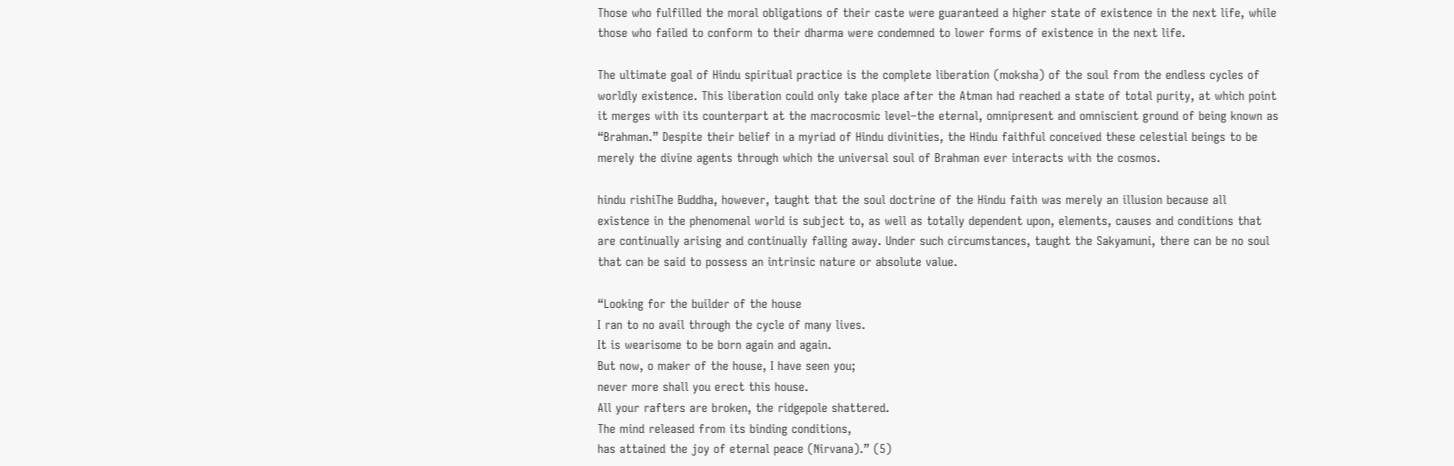Those who fulfilled the moral obligations of their caste were guaranteed a higher state of existence in the next life, while those who failed to conform to their dharma were condemned to lower forms of existence in the next life.

The ultimate goal of Hindu spiritual practice is the complete liberation (moksha) of the soul from the endless cycles of worldly existence. This liberation could only take place after the Atman had reached a state of total purity, at which point it merges with its counterpart at the macrocosmic level–the eternal, omnipresent and omniscient ground of being known as “Brahman.” Despite their belief in a myriad of Hindu divinities, the Hindu faithful conceived these celestial beings to be merely the divine agents through which the universal soul of Brahman ever interacts with the cosmos.

hindu rishiThe Buddha, however, taught that the soul doctrine of the Hindu faith was merely an illusion because all existence in the phenomenal world is subject to, as well as totally dependent upon, elements, causes and conditions that are continually arising and continually falling away. Under such circumstances, taught the Sakyamuni, there can be no soul that can be said to possess an intrinsic nature or absolute value.

“Looking for the builder of the house
I ran to no avail through the cycle of many lives.
It is wearisome to be born again and again.
But now, o maker of the house, I have seen you;
never more shall you erect this house.
All your rafters are broken, the ridgepole shattered.
The mind released from its binding conditions,
has attained the joy of eternal peace (Nirvana).” (5)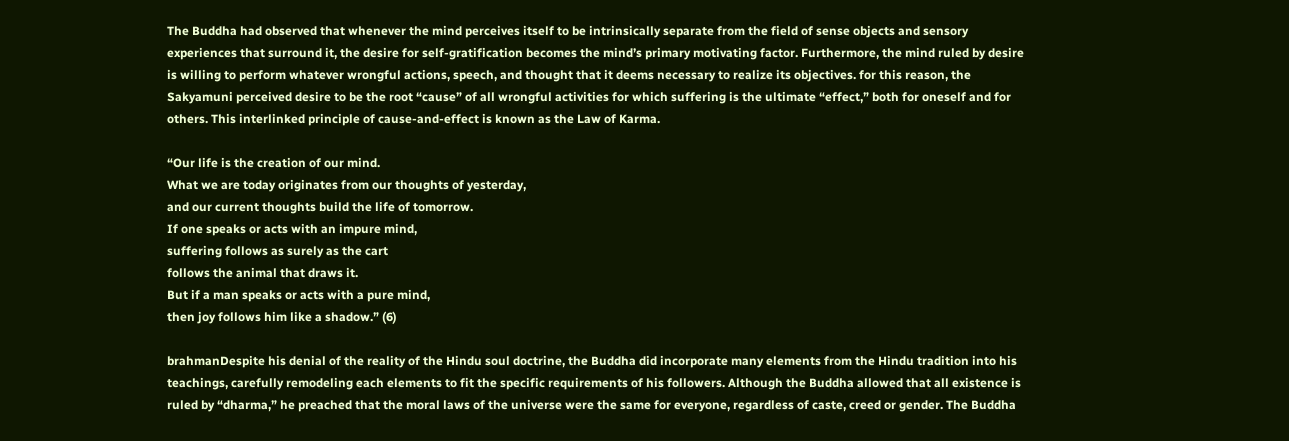The Buddha had observed that whenever the mind perceives itself to be intrinsically separate from the field of sense objects and sensory experiences that surround it, the desire for self-gratification becomes the mind’s primary motivating factor. Furthermore, the mind ruled by desire is willing to perform whatever wrongful actions, speech, and thought that it deems necessary to realize its objectives. for this reason, the Sakyamuni perceived desire to be the root “cause” of all wrongful activities for which suffering is the ultimate “effect,” both for oneself and for others. This interlinked principle of cause-and-effect is known as the Law of Karma.

“Our life is the creation of our mind.
What we are today originates from our thoughts of yesterday,
and our current thoughts build the life of tomorrow.
If one speaks or acts with an impure mind,
suffering follows as surely as the cart
follows the animal that draws it.
But if a man speaks or acts with a pure mind,
then joy follows him like a shadow.” (6)

brahmanDespite his denial of the reality of the Hindu soul doctrine, the Buddha did incorporate many elements from the Hindu tradition into his teachings, carefully remodeling each elements to fit the specific requirements of his followers. Although the Buddha allowed that all existence is ruled by “dharma,” he preached that the moral laws of the universe were the same for everyone, regardless of caste, creed or gender. The Buddha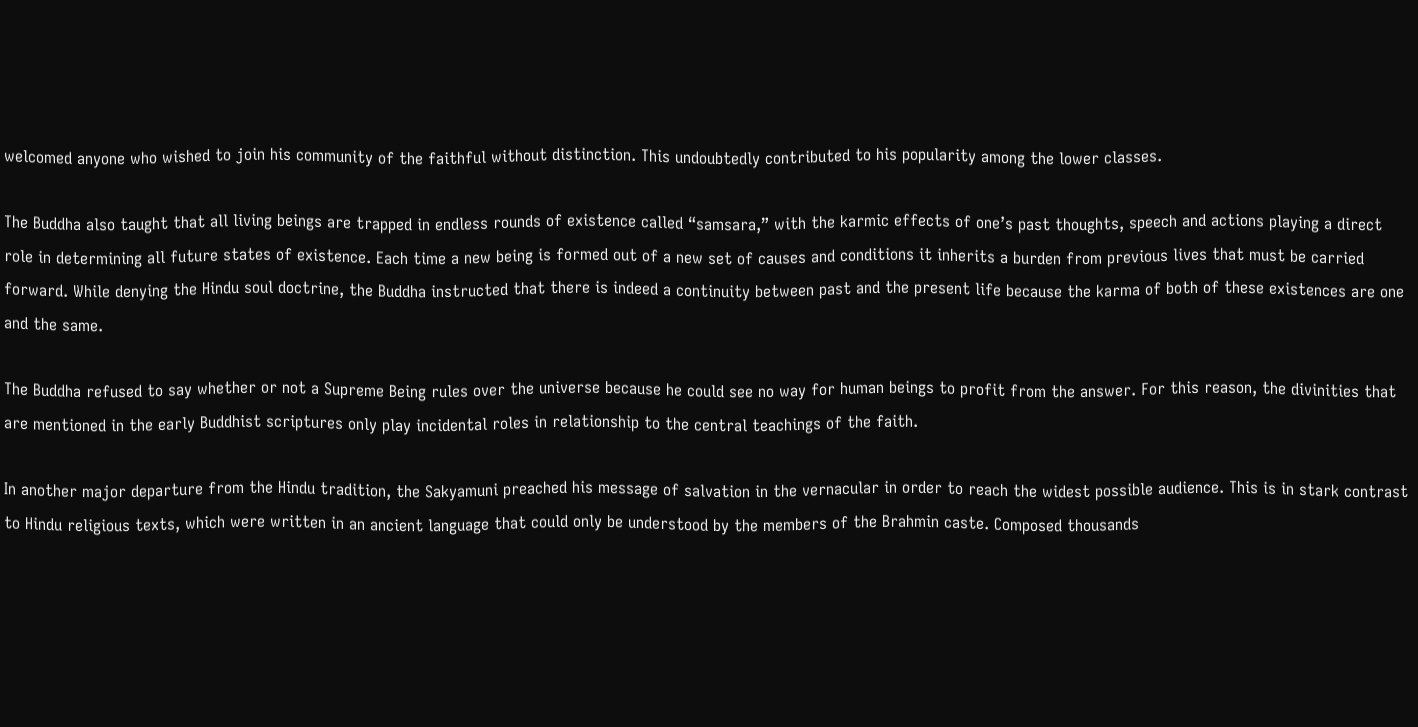welcomed anyone who wished to join his community of the faithful without distinction. This undoubtedly contributed to his popularity among the lower classes.

The Buddha also taught that all living beings are trapped in endless rounds of existence called “samsara,” with the karmic effects of one’s past thoughts, speech and actions playing a direct role in determining all future states of existence. Each time a new being is formed out of a new set of causes and conditions it inherits a burden from previous lives that must be carried forward. While denying the Hindu soul doctrine, the Buddha instructed that there is indeed a continuity between past and the present life because the karma of both of these existences are one and the same.

The Buddha refused to say whether or not a Supreme Being rules over the universe because he could see no way for human beings to profit from the answer. For this reason, the divinities that are mentioned in the early Buddhist scriptures only play incidental roles in relationship to the central teachings of the faith.

In another major departure from the Hindu tradition, the Sakyamuni preached his message of salvation in the vernacular in order to reach the widest possible audience. This is in stark contrast to Hindu religious texts, which were written in an ancient language that could only be understood by the members of the Brahmin caste. Composed thousands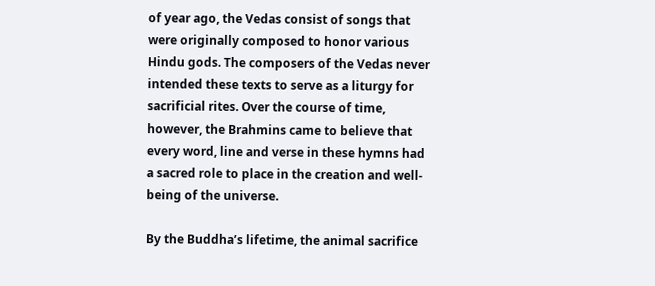of year ago, the Vedas consist of songs that were originally composed to honor various Hindu gods. The composers of the Vedas never intended these texts to serve as a liturgy for sacrificial rites. Over the course of time, however, the Brahmins came to believe that every word, line and verse in these hymns had a sacred role to place in the creation and well-being of the universe.

By the Buddha’s lifetime, the animal sacrifice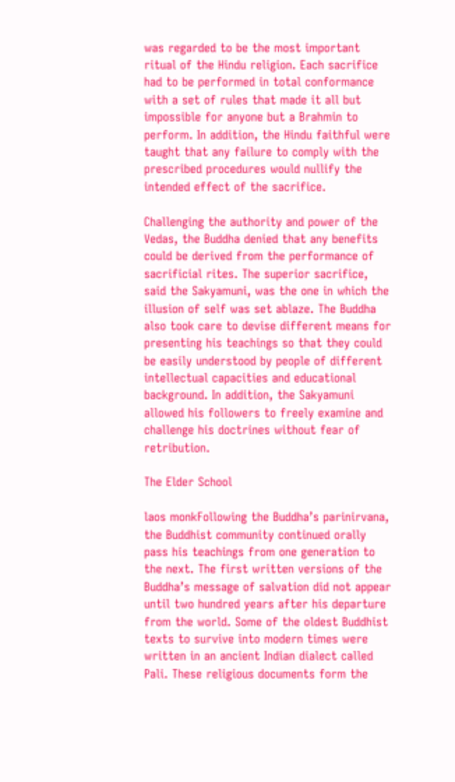was regarded to be the most important ritual of the Hindu religion. Each sacrifice had to be performed in total conformance with a set of rules that made it all but impossible for anyone but a Brahmin to perform. In addition, the Hindu faithful were taught that any failure to comply with the prescribed procedures would nullify the intended effect of the sacrifice.

Challenging the authority and power of the Vedas, the Buddha denied that any benefits could be derived from the performance of sacrificial rites. The superior sacrifice, said the Sakyamuni, was the one in which the illusion of self was set ablaze. The Buddha also took care to devise different means for presenting his teachings so that they could be easily understood by people of different intellectual capacities and educational background. In addition, the Sakyamuni allowed his followers to freely examine and challenge his doctrines without fear of retribution.

The Elder School

laos monkFollowing the Buddha’s parinirvana, the Buddhist community continued orally pass his teachings from one generation to the next. The first written versions of the Buddha’s message of salvation did not appear until two hundred years after his departure from the world. Some of the oldest Buddhist texts to survive into modern times were written in an ancient Indian dialect called Pali. These religious documents form the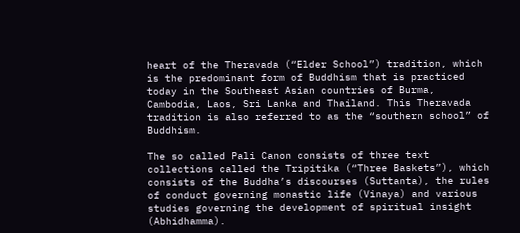heart of the Theravada (“Elder School”) tradition, which is the predominant form of Buddhism that is practiced today in the Southeast Asian countries of Burma, Cambodia, Laos, Sri Lanka and Thailand. This Theravada tradition is also referred to as the “southern school” of Buddhism.

The so called Pali Canon consists of three text collections called the Tripitika (“Three Baskets”), which consists of the Buddha’s discourses (Suttanta), the rules of conduct governing monastic life (Vinaya) and various studies governing the development of spiritual insight (Abhidhamma).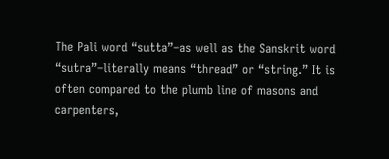The Pali word “sutta”–as well as the Sanskrit word “sutra”–literally means “thread” or “string.” It is often compared to the plumb line of masons and carpenters,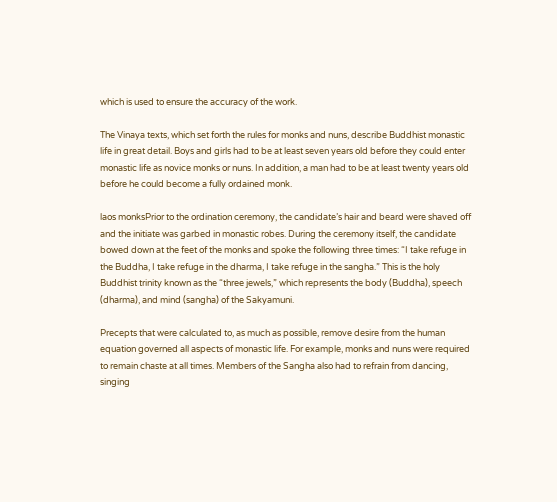which is used to ensure the accuracy of the work.

The Vinaya texts, which set forth the rules for monks and nuns, describe Buddhist monastic life in great detail. Boys and girls had to be at least seven years old before they could enter monastic life as novice monks or nuns. In addition, a man had to be at least twenty years old before he could become a fully ordained monk.

laos monksPrior to the ordination ceremony, the candidate’s hair and beard were shaved off and the initiate was garbed in monastic robes. During the ceremony itself, the candidate bowed down at the feet of the monks and spoke the following three times: “I take refuge in the Buddha, I take refuge in the dharma, I take refuge in the sangha.” This is the holy Buddhist trinity known as the “three jewels,” which represents the body (Buddha), speech (dharma), and mind (sangha) of the Sakyamuni.

Precepts that were calculated to, as much as possible, remove desire from the human equation governed all aspects of monastic life. For example, monks and nuns were required to remain chaste at all times. Members of the Sangha also had to refrain from dancing, singing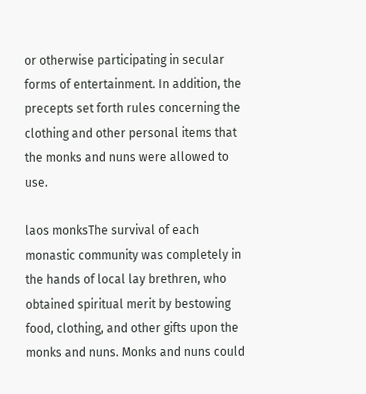or otherwise participating in secular forms of entertainment. In addition, the precepts set forth rules concerning the clothing and other personal items that the monks and nuns were allowed to use.

laos monksThe survival of each monastic community was completely in the hands of local lay brethren, who obtained spiritual merit by bestowing food, clothing, and other gifts upon the monks and nuns. Monks and nuns could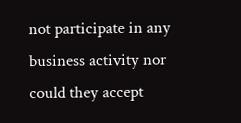not participate in any business activity nor could they accept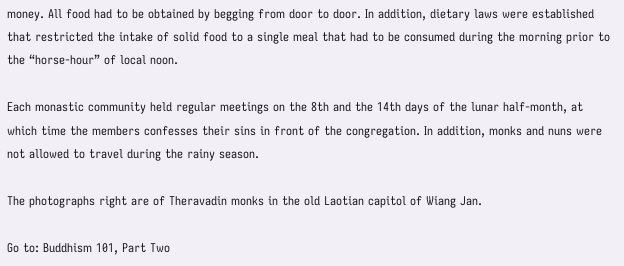money. All food had to be obtained by begging from door to door. In addition, dietary laws were established that restricted the intake of solid food to a single meal that had to be consumed during the morning prior to the “horse-hour” of local noon.

Each monastic community held regular meetings on the 8th and the 14th days of the lunar half-month, at which time the members confesses their sins in front of the congregation. In addition, monks and nuns were not allowed to travel during the rainy season.

The photographs right are of Theravadin monks in the old Laotian capitol of Wiang Jan.

Go to: Buddhism 101, Part Two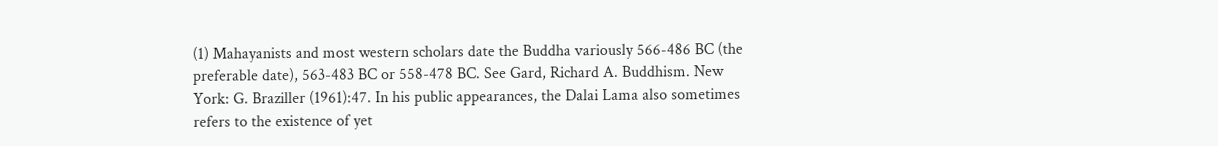(1) Mahayanists and most western scholars date the Buddha variously 566-486 BC (the preferable date), 563-483 BC or 558-478 BC. See Gard, Richard A. Buddhism. New York: G. Braziller (1961):47. In his public appearances, the Dalai Lama also sometimes refers to the existence of yet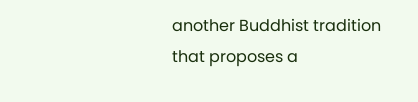another Buddhist tradition that proposes a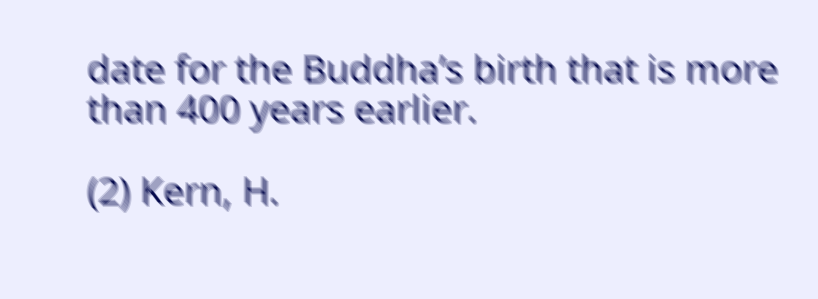date for the Buddha’s birth that is more than 400 years earlier.

(2) Kern, H.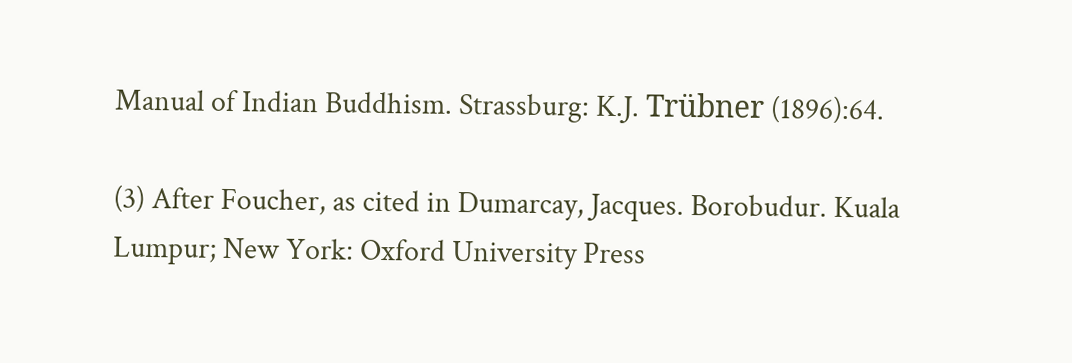Manual of Indian Buddhism. Strassburg: K.J. Trübner (1896):64.

(3) After Foucher, as cited in Dumarcay, Jacques. Borobudur. Kuala Lumpur; New York: Oxford University Press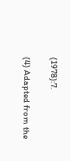(1978):7.

(4) Adapted from the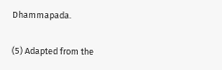Dhammapada.

(5) Adapted from the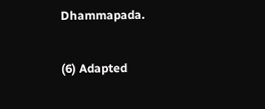Dhammapada.

(6) Adapted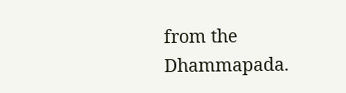from the Dhammapada.